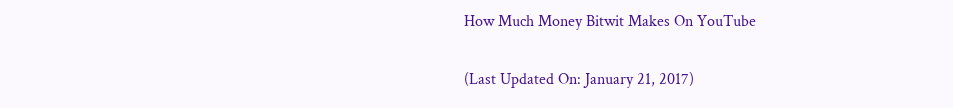How Much Money Bitwit Makes On YouTube

(Last Updated On: January 21, 2017)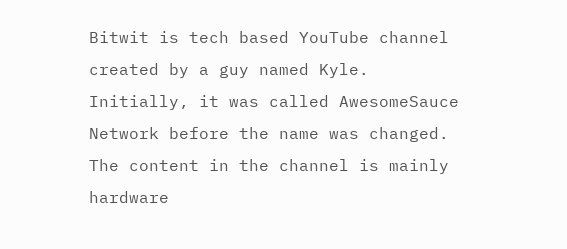Bitwit is tech based YouTube channel created by a guy named Kyle. Initially, it was called AwesomeSauce Network before the name was changed. The content in the channel is mainly hardware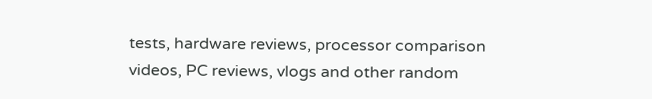tests, hardware reviews, processor comparison videos, PC reviews, vlogs and other random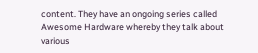content. They have an ongoing series called Awesome Hardware whereby they talk about various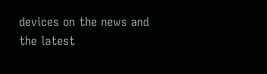devices on the news and the latest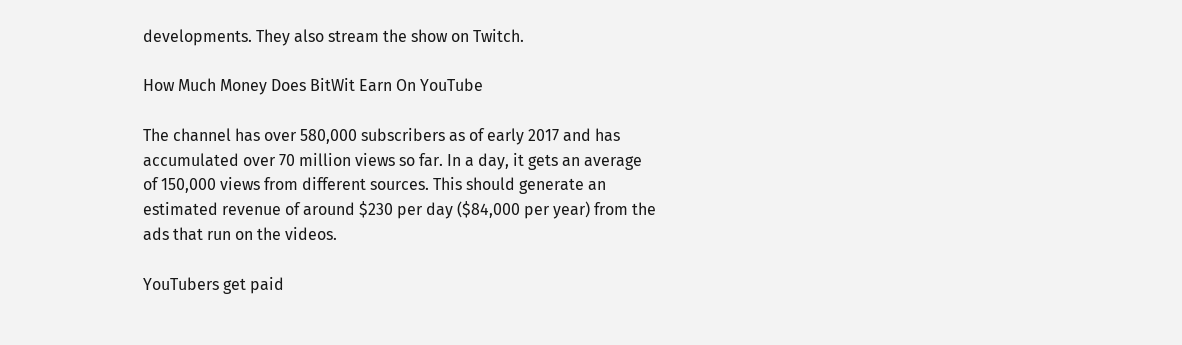developments. They also stream the show on Twitch.

How Much Money Does BitWit Earn On YouTube

The channel has over 580,000 subscribers as of early 2017 and has accumulated over 70 million views so far. In a day, it gets an average of 150,000 views from different sources. This should generate an estimated revenue of around $230 per day ($84,000 per year) from the ads that run on the videos.

YouTubers get paid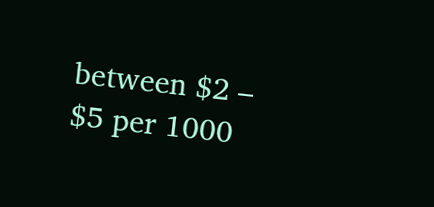between $2 – $5 per 1000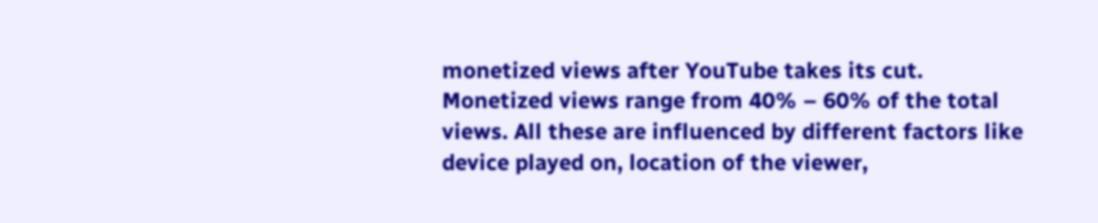monetized views after YouTube takes its cut. Monetized views range from 40% – 60% of the total views. All these are influenced by different factors like device played on, location of the viewer,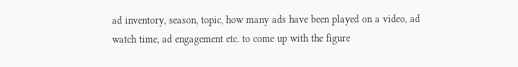ad inventory, season, topic, how many ads have been played on a video, ad watch time, ad engagement etc. to come up with the figure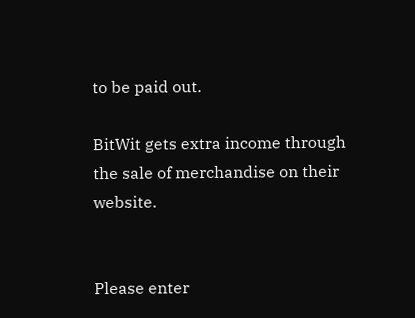to be paid out.

BitWit gets extra income through the sale of merchandise on their website.


Please enter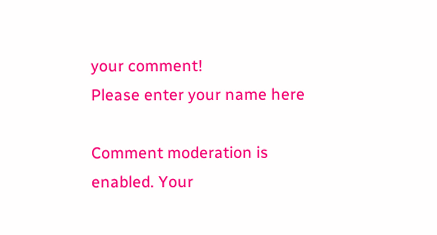your comment!
Please enter your name here

Comment moderation is enabled. Your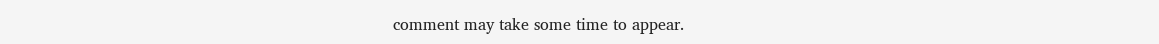comment may take some time to appear.